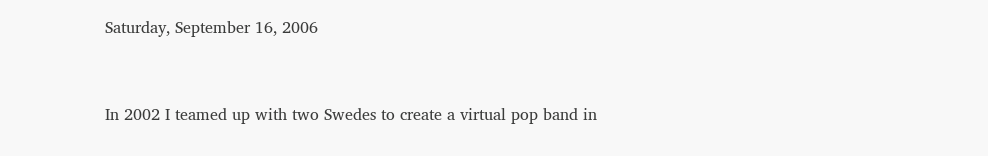Saturday, September 16, 2006


In 2002 I teamed up with two Swedes to create a virtual pop band in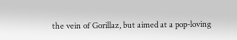the vein of Gorillaz, but aimed at a pop-loving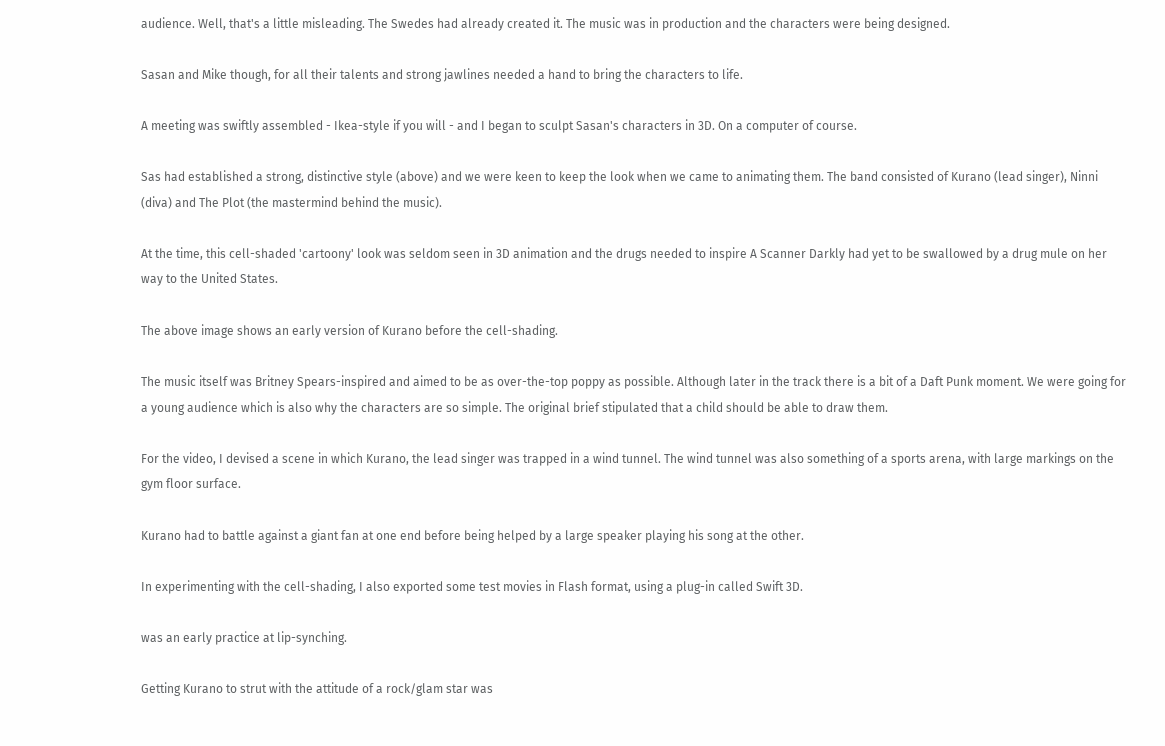audience. Well, that's a little misleading. The Swedes had already created it. The music was in production and the characters were being designed.

Sasan and Mike though, for all their talents and strong jawlines needed a hand to bring the characters to life.

A meeting was swiftly assembled - Ikea-style if you will - and I began to sculpt Sasan's characters in 3D. On a computer of course.

Sas had established a strong, distinctive style (above) and we were keen to keep the look when we came to animating them. The band consisted of Kurano (lead singer), Ninni (diva) and The Plot (the mastermind behind the music).

At the time, this cell-shaded 'cartoony' look was seldom seen in 3D animation and the drugs needed to inspire A Scanner Darkly had yet to be swallowed by a drug mule on her way to the United States.

The above image shows an early version of Kurano before the cell-shading.

The music itself was Britney Spears-inspired and aimed to be as over-the-top poppy as possible. Although later in the track there is a bit of a Daft Punk moment. We were going for a young audience which is also why the characters are so simple. The original brief stipulated that a child should be able to draw them.

For the video, I devised a scene in which Kurano, the lead singer was trapped in a wind tunnel. The wind tunnel was also something of a sports arena, with large markings on the gym floor surface.

Kurano had to battle against a giant fan at one end before being helped by a large speaker playing his song at the other.

In experimenting with the cell-shading, I also exported some test movies in Flash format, using a plug-in called Swift 3D.

was an early practice at lip-synching.

Getting Kurano to strut with the attitude of a rock/glam star was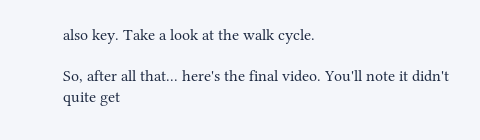also key. Take a look at the walk cycle.

So, after all that... here's the final video. You'll note it didn't quite get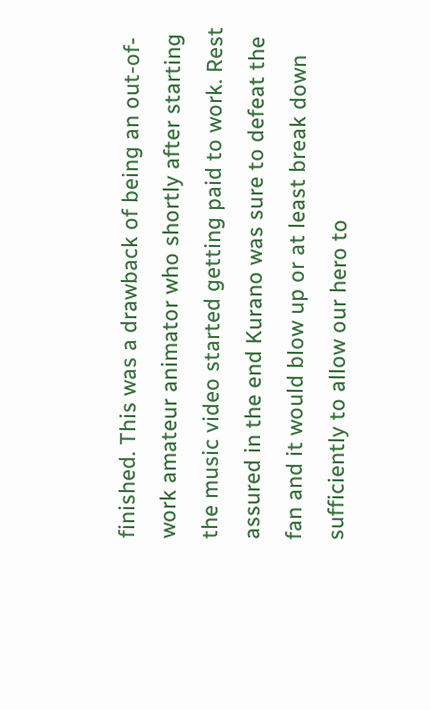finished. This was a drawback of being an out-of-work amateur animator who shortly after starting the music video started getting paid to work. Rest assured in the end Kurano was sure to defeat the fan and it would blow up or at least break down sufficiently to allow our hero to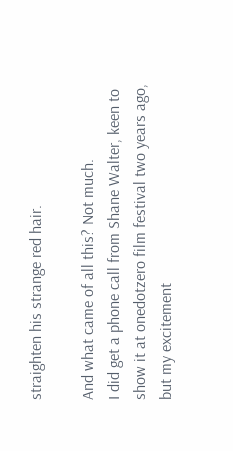straighten his strange red hair.

And what came of all this? Not much.
I did get a phone call from Shane Walter, keen to show it at onedotzero film festival two years ago, but my excitement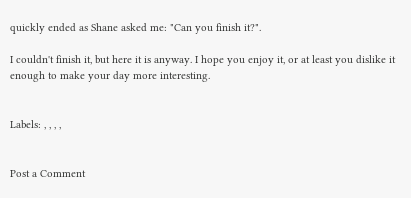quickly ended as Shane asked me: "Can you finish it?".

I couldn't finish it, but here it is anyway. I hope you enjoy it, or at least you dislike it enough to make your day more interesting.


Labels: , , , ,


Post a Comment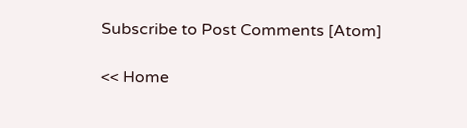Subscribe to Post Comments [Atom]

<< Home